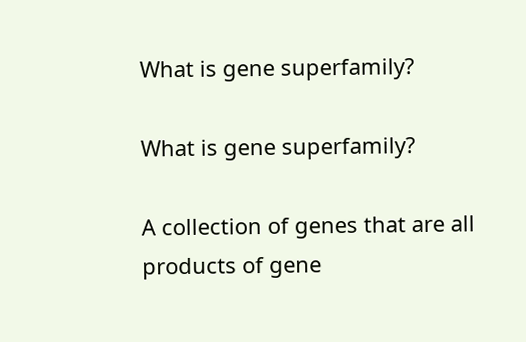What is gene superfamily?

What is gene superfamily?

A collection of genes that are all products of gene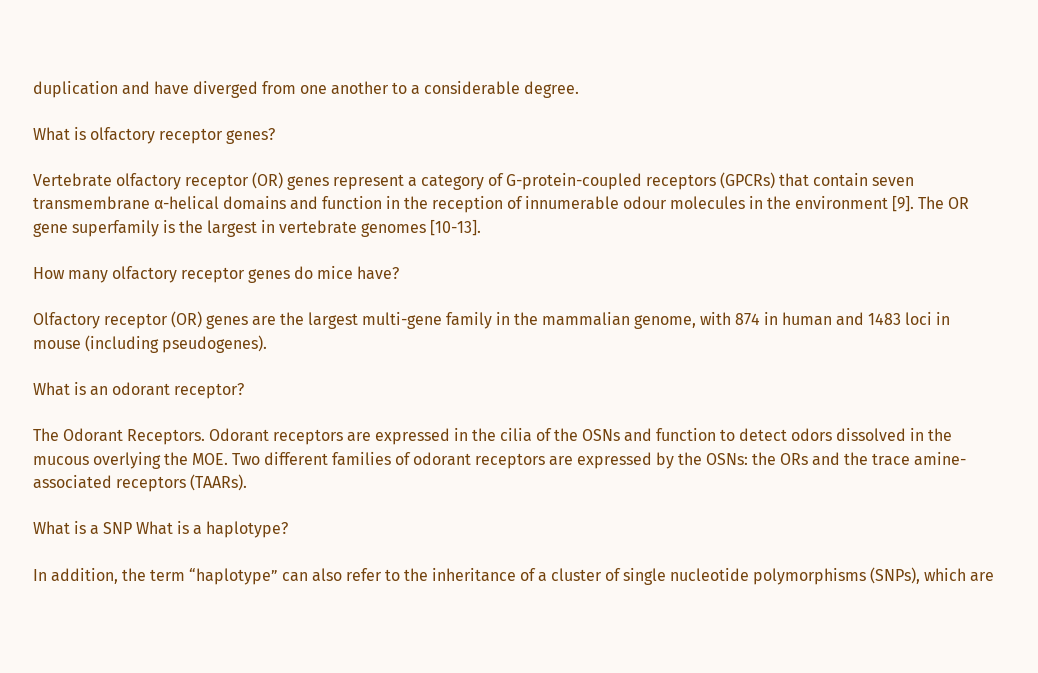duplication and have diverged from one another to a considerable degree.

What is olfactory receptor genes?

Vertebrate olfactory receptor (OR) genes represent a category of G-protein-coupled receptors (GPCRs) that contain seven transmembrane α-helical domains and function in the reception of innumerable odour molecules in the environment [9]. The OR gene superfamily is the largest in vertebrate genomes [10-13].

How many olfactory receptor genes do mice have?

Olfactory receptor (OR) genes are the largest multi-gene family in the mammalian genome, with 874 in human and 1483 loci in mouse (including pseudogenes).

What is an odorant receptor?

The Odorant Receptors. Odorant receptors are expressed in the cilia of the OSNs and function to detect odors dissolved in the mucous overlying the MOE. Two different families of odorant receptors are expressed by the OSNs: the ORs and the trace amine-associated receptors (TAARs).

What is a SNP What is a haplotype?

In addition, the term “haplotype” can also refer to the inheritance of a cluster of single nucleotide polymorphisms (SNPs), which are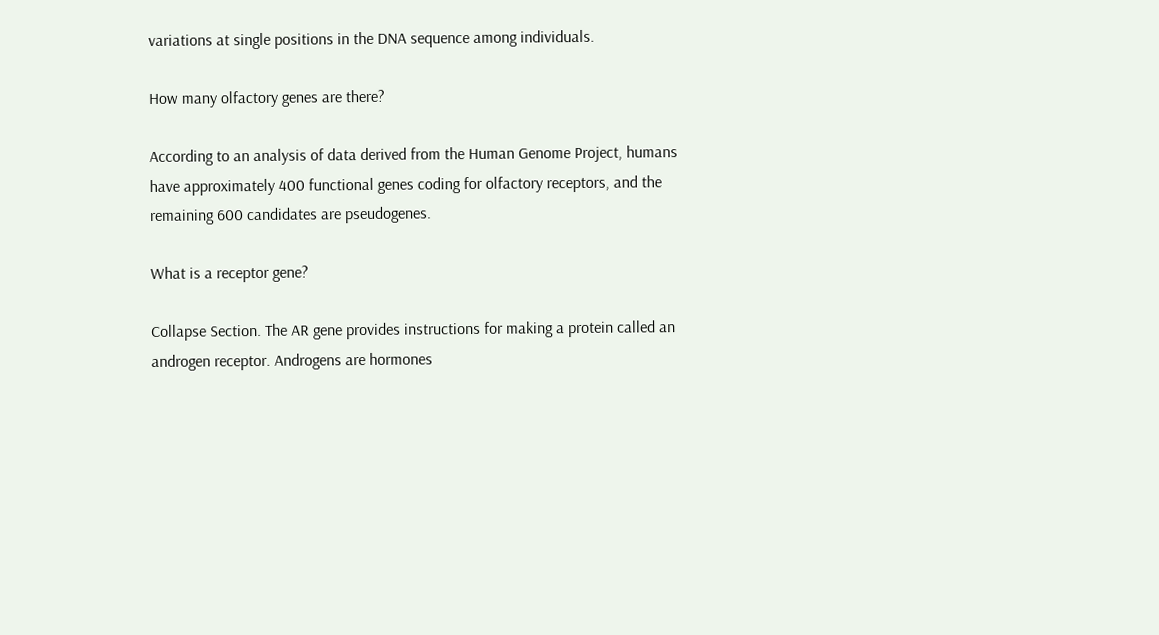variations at single positions in the DNA sequence among individuals.

How many olfactory genes are there?

According to an analysis of data derived from the Human Genome Project, humans have approximately 400 functional genes coding for olfactory receptors, and the remaining 600 candidates are pseudogenes.

What is a receptor gene?

Collapse Section. The AR gene provides instructions for making a protein called an androgen receptor. Androgens are hormones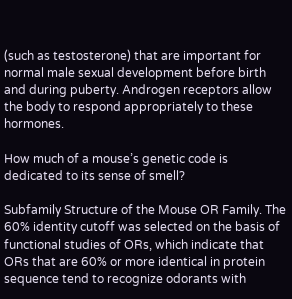(such as testosterone) that are important for normal male sexual development before birth and during puberty. Androgen receptors allow the body to respond appropriately to these hormones.

How much of a mouse’s genetic code is dedicated to its sense of smell?

Subfamily Structure of the Mouse OR Family. The 60% identity cutoff was selected on the basis of functional studies of ORs, which indicate that ORs that are 60% or more identical in protein sequence tend to recognize odorants with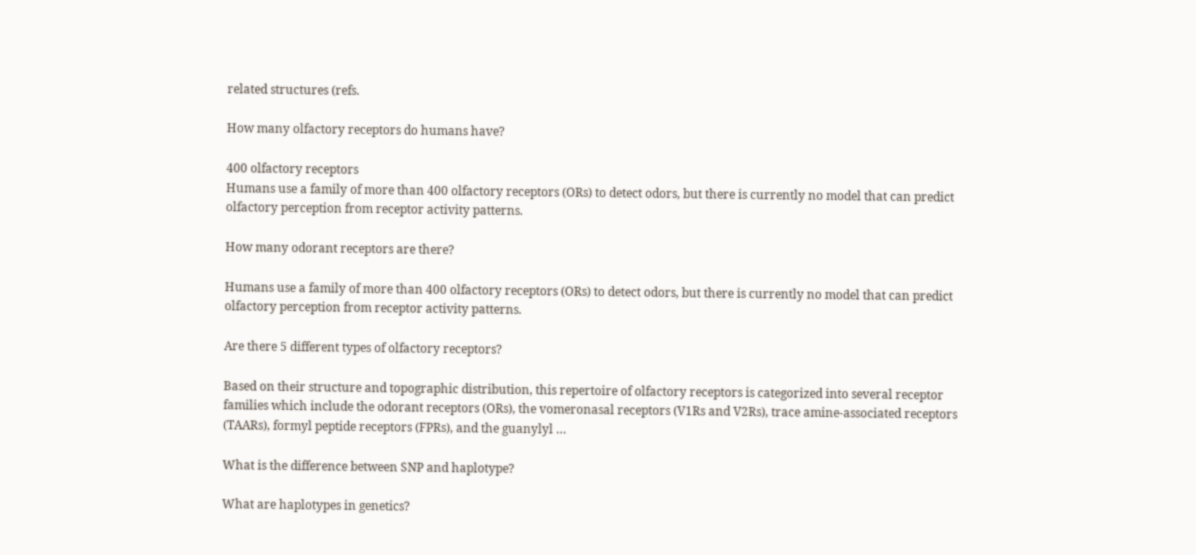related structures (refs.

How many olfactory receptors do humans have?

400 olfactory receptors
Humans use a family of more than 400 olfactory receptors (ORs) to detect odors, but there is currently no model that can predict olfactory perception from receptor activity patterns.

How many odorant receptors are there?

Humans use a family of more than 400 olfactory receptors (ORs) to detect odors, but there is currently no model that can predict olfactory perception from receptor activity patterns.

Are there 5 different types of olfactory receptors?

Based on their structure and topographic distribution, this repertoire of olfactory receptors is categorized into several receptor families which include the odorant receptors (ORs), the vomeronasal receptors (V1Rs and V2Rs), trace amine-associated receptors (TAARs), formyl peptide receptors (FPRs), and the guanylyl …

What is the difference between SNP and haplotype?

What are haplotypes in genetics?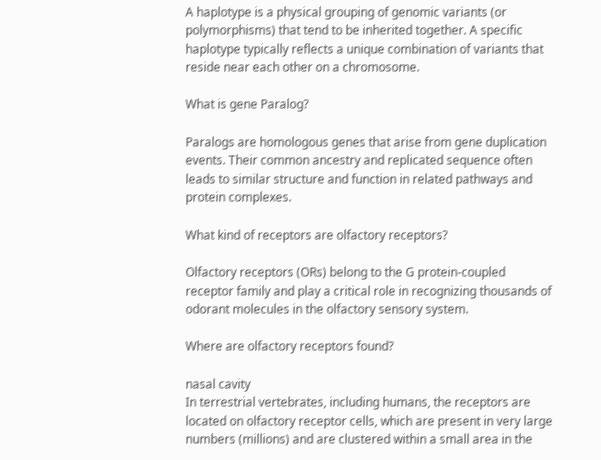A haplotype is a physical grouping of genomic variants (or polymorphisms) that tend to be inherited together. A specific haplotype typically reflects a unique combination of variants that reside near each other on a chromosome.

What is gene Paralog?

Paralogs are homologous genes that arise from gene duplication events. Their common ancestry and replicated sequence often leads to similar structure and function in related pathways and protein complexes.

What kind of receptors are olfactory receptors?

Olfactory receptors (ORs) belong to the G protein-coupled receptor family and play a critical role in recognizing thousands of odorant molecules in the olfactory sensory system.

Where are olfactory receptors found?

nasal cavity
In terrestrial vertebrates, including humans, the receptors are located on olfactory receptor cells, which are present in very large numbers (millions) and are clustered within a small area in the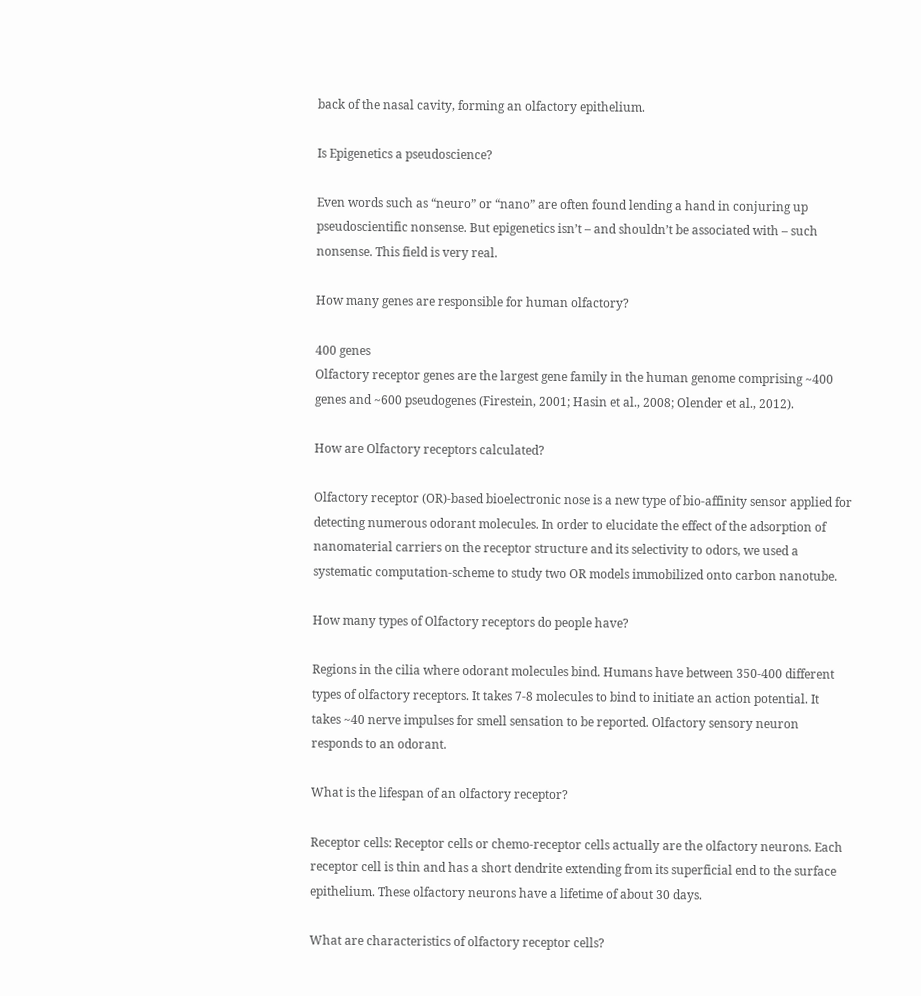back of the nasal cavity, forming an olfactory epithelium.

Is Epigenetics a pseudoscience?

Even words such as “neuro” or “nano” are often found lending a hand in conjuring up pseudoscientific nonsense. But epigenetics isn’t – and shouldn’t be associated with – such nonsense. This field is very real.

How many genes are responsible for human olfactory?

400 genes
Olfactory receptor genes are the largest gene family in the human genome comprising ~400 genes and ~600 pseudogenes (Firestein, 2001; Hasin et al., 2008; Olender et al., 2012).

How are Olfactory receptors calculated?

Olfactory receptor (OR)-based bioelectronic nose is a new type of bio-affinity sensor applied for detecting numerous odorant molecules. In order to elucidate the effect of the adsorption of nanomaterial carriers on the receptor structure and its selectivity to odors, we used a systematic computation-scheme to study two OR models immobilized onto carbon nanotube.

How many types of Olfactory receptors do people have?

Regions in the cilia where odorant molecules bind. Humans have between 350-400 different types of olfactory receptors. It takes 7-8 molecules to bind to initiate an action potential. It takes ~40 nerve impulses for smell sensation to be reported. Olfactory sensory neuron responds to an odorant.

What is the lifespan of an olfactory receptor?

Receptor cells: Receptor cells or chemo-receptor cells actually are the olfactory neurons. Each receptor cell is thin and has a short dendrite extending from its superficial end to the surface epithelium. These olfactory neurons have a lifetime of about 30 days.

What are characteristics of olfactory receptor cells?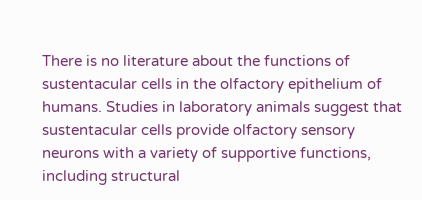There is no literature about the functions of sustentacular cells in the olfactory epithelium of humans. Studies in laboratory animals suggest that sustentacular cells provide olfactory sensory neurons with a variety of supportive functions, including structural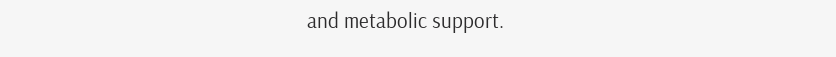and metabolic support.